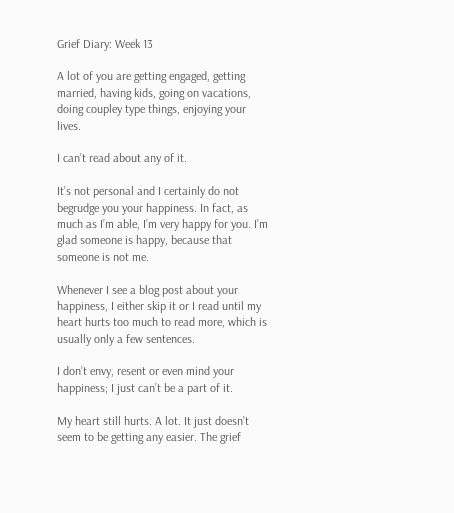Grief Diary: Week 13

A lot of you are getting engaged, getting married, having kids, going on vacations, doing coupley type things, enjoying your lives.

I can’t read about any of it.

It’s not personal and I certainly do not begrudge you your happiness. In fact, as much as I’m able, I’m very happy for you. I’m glad someone is happy, because that someone is not me.

Whenever I see a blog post about your happiness, I either skip it or I read until my heart hurts too much to read more, which is usually only a few sentences.

I don’t envy, resent or even mind your happiness; I just can’t be a part of it.

My heart still hurts. A lot. It just doesn’t seem to be getting any easier. The grief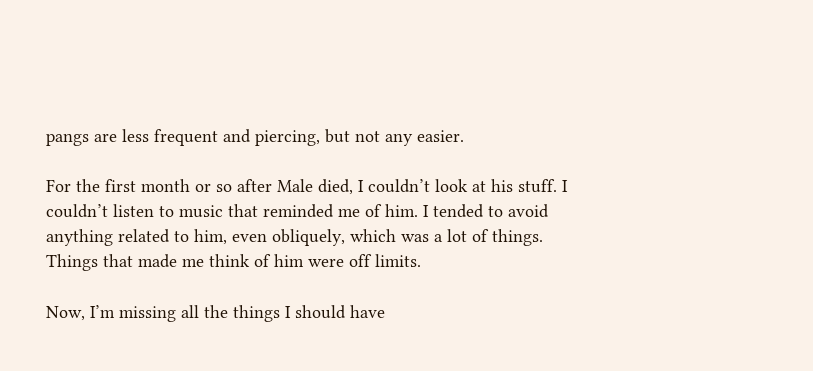pangs are less frequent and piercing, but not any easier.

For the first month or so after Male died, I couldn’t look at his stuff. I couldn’t listen to music that reminded me of him. I tended to avoid anything related to him, even obliquely, which was a lot of things. Things that made me think of him were off limits.

Now, I’m missing all the things I should have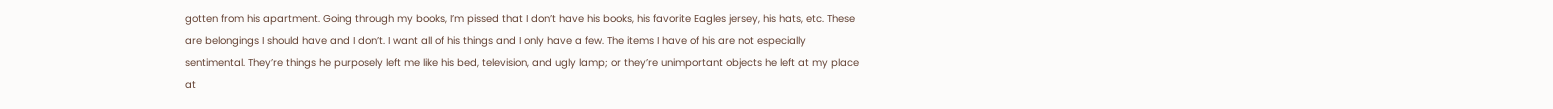gotten from his apartment. Going through my books, I’m pissed that I don’t have his books, his favorite Eagles jersey, his hats, etc. These are belongings I should have and I don’t. I want all of his things and I only have a few. The items I have of his are not especially sentimental. They’re things he purposely left me like his bed, television, and ugly lamp; or they’re unimportant objects he left at my place at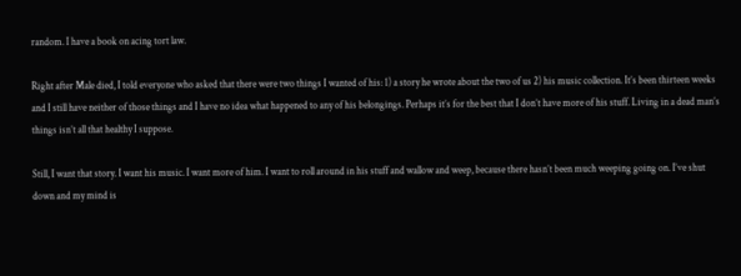random. I have a book on acing tort law.

Right after Male died, I told everyone who asked that there were two things I wanted of his: 1) a story he wrote about the two of us 2) his music collection. It’s been thirteen weeks and I still have neither of those things and I have no idea what happened to any of his belongings. Perhaps it’s for the best that I don’t have more of his stuff. Living in a dead man’s things isn’t all that healthy I suppose.

Still, I want that story. I want his music. I want more of him. I want to roll around in his stuff and wallow and weep, because there hasn’t been much weeping going on. I’ve shut down and my mind is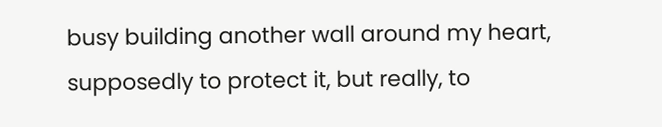busy building another wall around my heart, supposedly to protect it, but really, to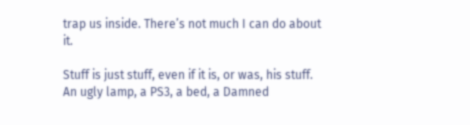trap us inside. There’s not much I can do about it.

Stuff is just stuff, even if it is, or was, his stuff. An ugly lamp, a PS3, a bed, a Damned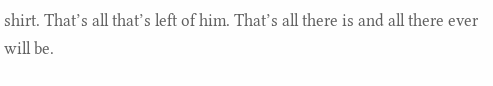shirt. That’s all that’s left of him. That’s all there is and all there ever will be.